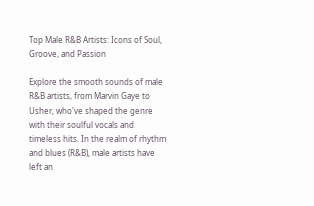Top Male R&B Artists: Icons of Soul, Groove, and Passion

Explore the smooth sounds of male R&B artists, from Marvin Gaye to Usher, who've shaped the genre with their soulful vocals and timeless hits. In the realm of rhythm and blues (R&B), male artists have left an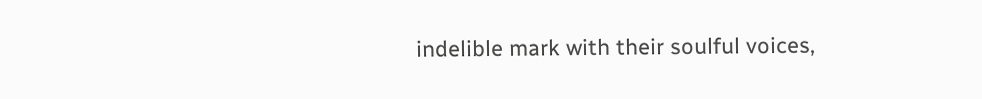indelible mark with their soulful voices,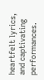heartfelt lyrics, and captivating performances.